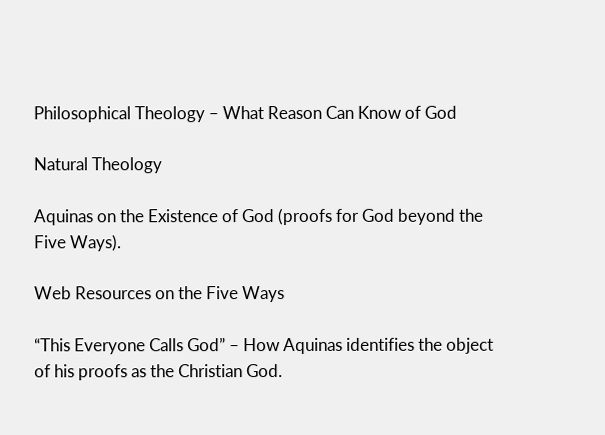Philosophical Theology – What Reason Can Know of God

Natural Theology

Aquinas on the Existence of God (proofs for God beyond the Five Ways).

Web Resources on the Five Ways

“This Everyone Calls God” – How Aquinas identifies the object of his proofs as the Christian God.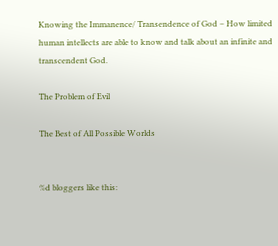Knowing the Immanence/ Transendence of God – How limited human intellects are able to know and talk about an infinite and transcendent God.

The Problem of Evil

The Best of All Possible Worlds


%d bloggers like this: